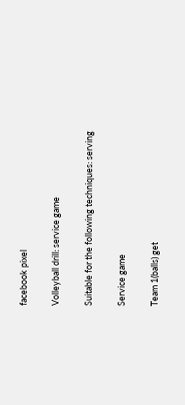facebook pixel

Volleyball drill: service game

Suitable for the following techniques: serving

Service game

Team 1(balls) get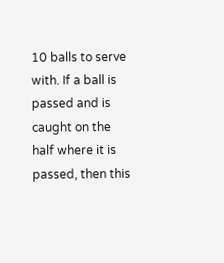10 balls to serve with. If a ball is passed and is caught on the half where it is passed, then this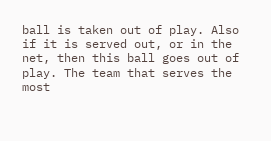ball is taken out of play. Also if it is served out, or in the net, then this ball goes out of play. The team that serves the most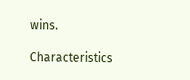wins.

Characteristics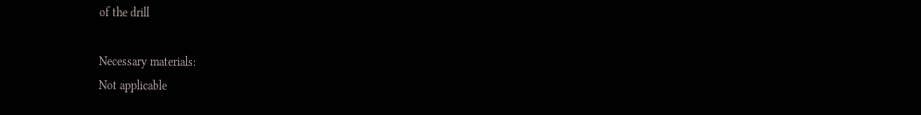of the drill

Necessary materials:
Not applicable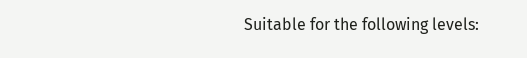Suitable for the following levels: